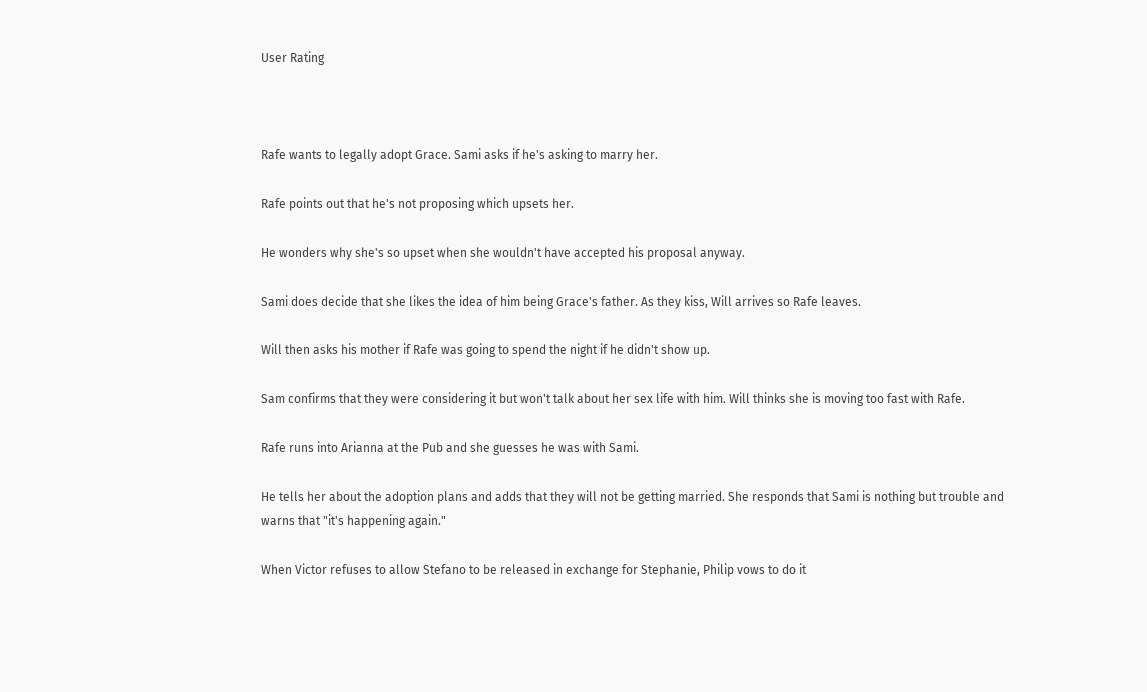User Rating



Rafe wants to legally adopt Grace. Sami asks if he's asking to marry her.

Rafe points out that he's not proposing which upsets her.

He wonders why she's so upset when she wouldn't have accepted his proposal anyway.

Sami does decide that she likes the idea of him being Grace's father. As they kiss, Will arrives so Rafe leaves.

Will then asks his mother if Rafe was going to spend the night if he didn't show up.

Sam confirms that they were considering it but won't talk about her sex life with him. Will thinks she is moving too fast with Rafe.

Rafe runs into Arianna at the Pub and she guesses he was with Sami.

He tells her about the adoption plans and adds that they will not be getting married. She responds that Sami is nothing but trouble and warns that "it's happening again."

When Victor refuses to allow Stefano to be released in exchange for Stephanie, Philip vows to do it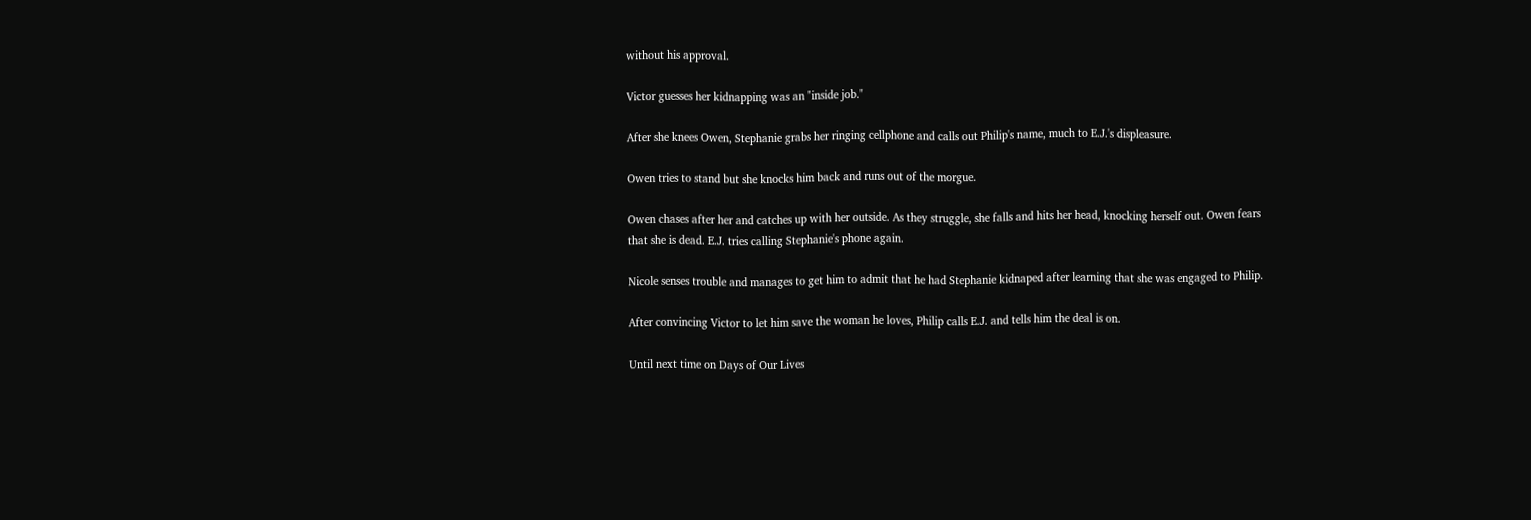without his approval.

Victor guesses her kidnapping was an "inside job."

After she knees Owen, Stephanie grabs her ringing cellphone and calls out Philip's name, much to E.J.'s displeasure.

Owen tries to stand but she knocks him back and runs out of the morgue.

Owen chases after her and catches up with her outside. As they struggle, she falls and hits her head, knocking herself out. Owen fears that she is dead. E.J. tries calling Stephanie's phone again.

Nicole senses trouble and manages to get him to admit that he had Stephanie kidnaped after learning that she was engaged to Philip.

After convincing Victor to let him save the woman he loves, Philip calls E.J. and tells him the deal is on.

Until next time on Days of Our Lives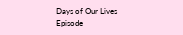Days of Our Lives
Episode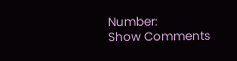Number:
Show Comments